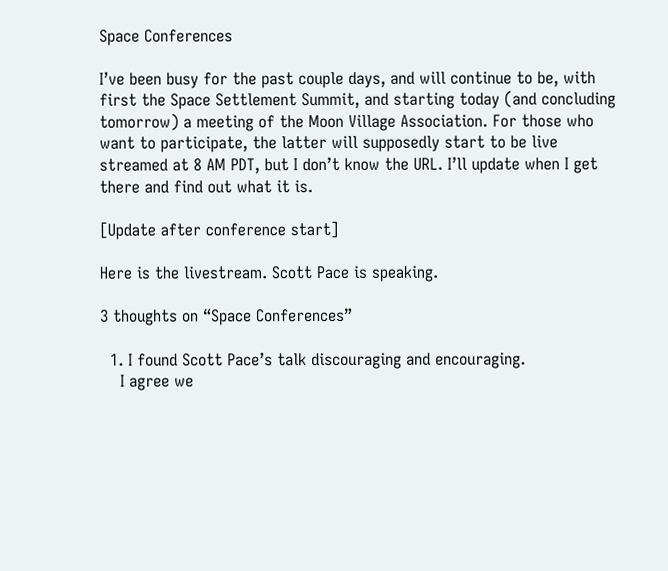Space Conferences

I’ve been busy for the past couple days, and will continue to be, with first the Space Settlement Summit, and starting today (and concluding tomorrow) a meeting of the Moon Village Association. For those who want to participate, the latter will supposedly start to be live streamed at 8 AM PDT, but I don’t know the URL. I’ll update when I get there and find out what it is.

[Update after conference start]

Here is the livestream. Scott Pace is speaking.

3 thoughts on “Space Conferences”

  1. I found Scott Pace’s talk discouraging and encouraging.
    I agree we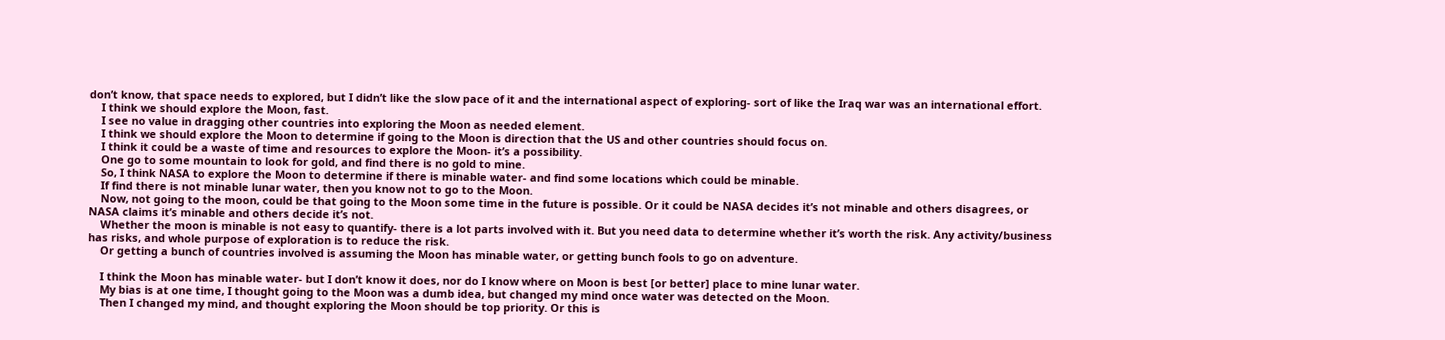don’t know, that space needs to explored, but I didn’t like the slow pace of it and the international aspect of exploring- sort of like the Iraq war was an international effort.
    I think we should explore the Moon, fast.
    I see no value in dragging other countries into exploring the Moon as needed element.
    I think we should explore the Moon to determine if going to the Moon is direction that the US and other countries should focus on.
    I think it could be a waste of time and resources to explore the Moon- it’s a possibility.
    One go to some mountain to look for gold, and find there is no gold to mine.
    So, I think NASA to explore the Moon to determine if there is minable water- and find some locations which could be minable.
    If find there is not minable lunar water, then you know not to go to the Moon.
    Now, not going to the moon, could be that going to the Moon some time in the future is possible. Or it could be NASA decides it’s not minable and others disagrees, or NASA claims it’s minable and others decide it’s not.
    Whether the moon is minable is not easy to quantify- there is a lot parts involved with it. But you need data to determine whether it’s worth the risk. Any activity/business has risks, and whole purpose of exploration is to reduce the risk.
    Or getting a bunch of countries involved is assuming the Moon has minable water, or getting bunch fools to go on adventure.

    I think the Moon has minable water- but I don’t know it does, nor do I know where on Moon is best [or better] place to mine lunar water.
    My bias is at one time, I thought going to the Moon was a dumb idea, but changed my mind once water was detected on the Moon.
    Then I changed my mind, and thought exploring the Moon should be top priority. Or this is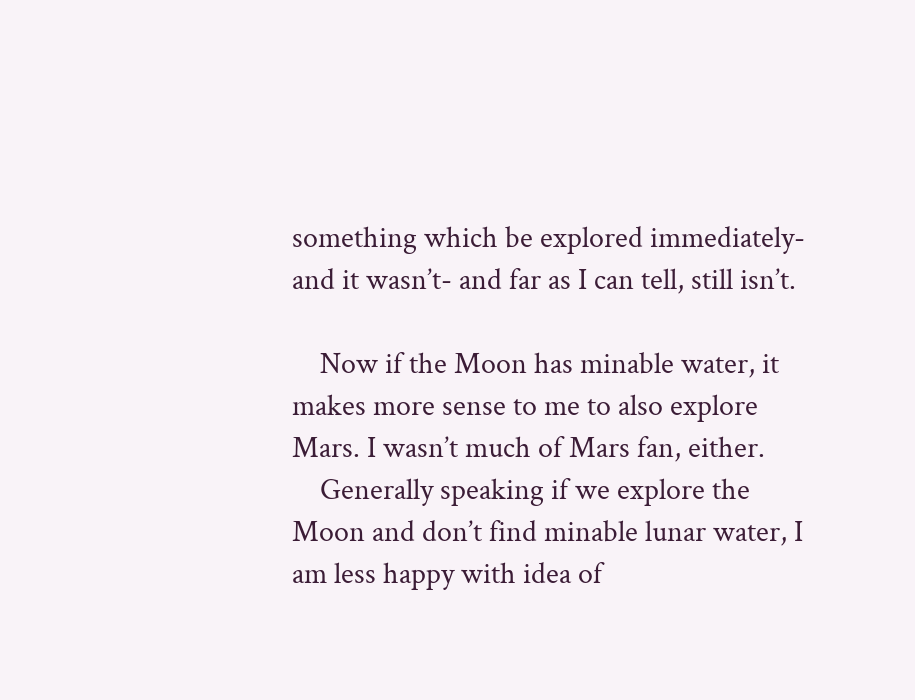something which be explored immediately- and it wasn’t- and far as I can tell, still isn’t.

    Now if the Moon has minable water, it makes more sense to me to also explore Mars. I wasn’t much of Mars fan, either.
    Generally speaking if we explore the Moon and don’t find minable lunar water, I am less happy with idea of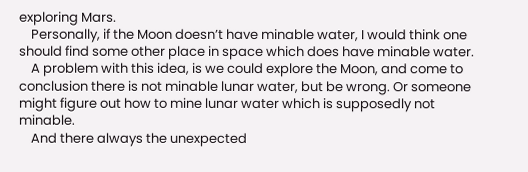exploring Mars.
    Personally, if the Moon doesn’t have minable water, I would think one should find some other place in space which does have minable water.
    A problem with this idea, is we could explore the Moon, and come to conclusion there is not minable lunar water, but be wrong. Or someone might figure out how to mine lunar water which is supposedly not minable.
    And there always the unexpected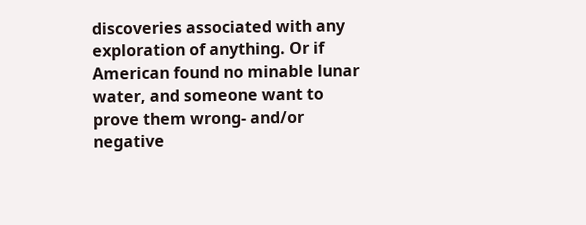discoveries associated with any exploration of anything. Or if American found no minable lunar water, and someone want to prove them wrong- and/or negative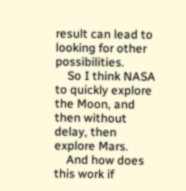result can lead to looking for other possibilities.
    So I think NASA to quickly explore the Moon, and then without delay, then explore Mars.
    And how does this work if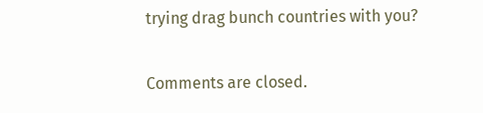trying drag bunch countries with you?

Comments are closed.